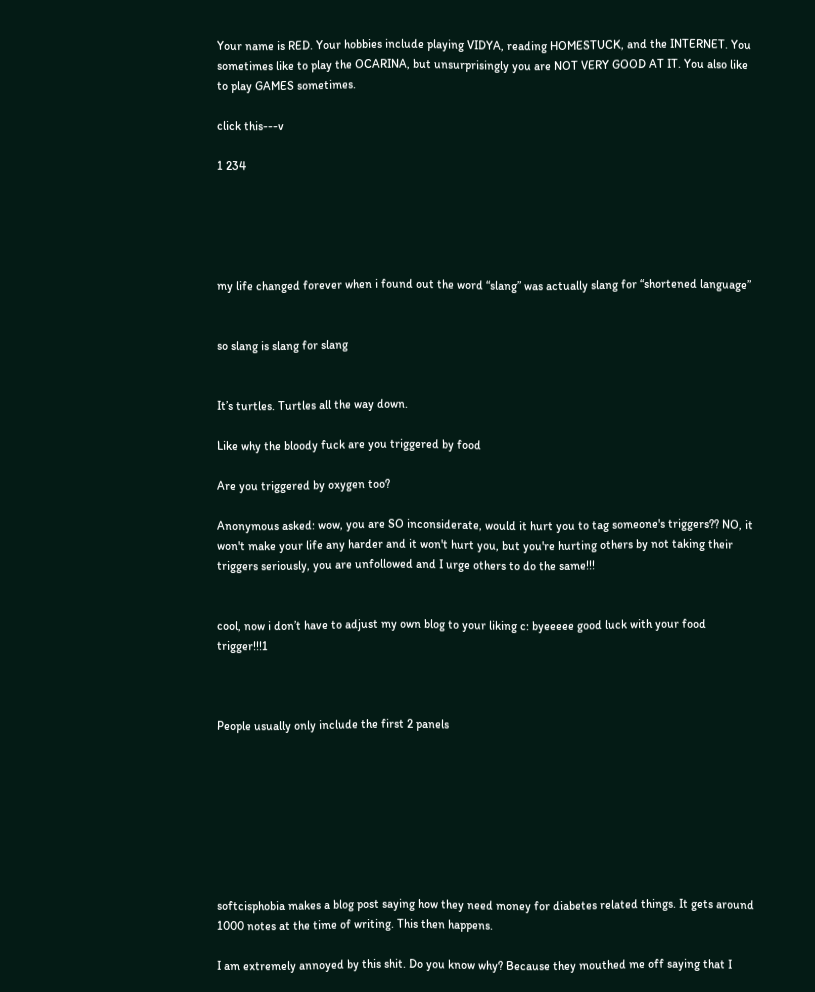Your name is RED. Your hobbies include playing VIDYA, reading HOMESTUCK, and the INTERNET. You sometimes like to play the OCARINA, but unsurprisingly you are NOT VERY GOOD AT IT. You also like to play GAMES sometimes.

click this---v

1 234





my life changed forever when i found out the word “slang” was actually slang for “shortened language”


so slang is slang for slang


It’s turtles. Turtles all the way down.

Like why the bloody fuck are you triggered by food

Are you triggered by oxygen too?

Anonymous asked: wow, you are SO inconsiderate, would it hurt you to tag someone's triggers?? NO, it won't make your life any harder and it won't hurt you, but you're hurting others by not taking their triggers seriously, you are unfollowed and I urge others to do the same!!!


cool, now i don’t have to adjust my own blog to your liking c: byeeeee good luck with your food trigger!!!1



People usually only include the first 2 panels








softcisphobia makes a blog post saying how they need money for diabetes related things. It gets around 1000 notes at the time of writing. This then happens.

I am extremely annoyed by this shit. Do you know why? Because they mouthed me off saying that I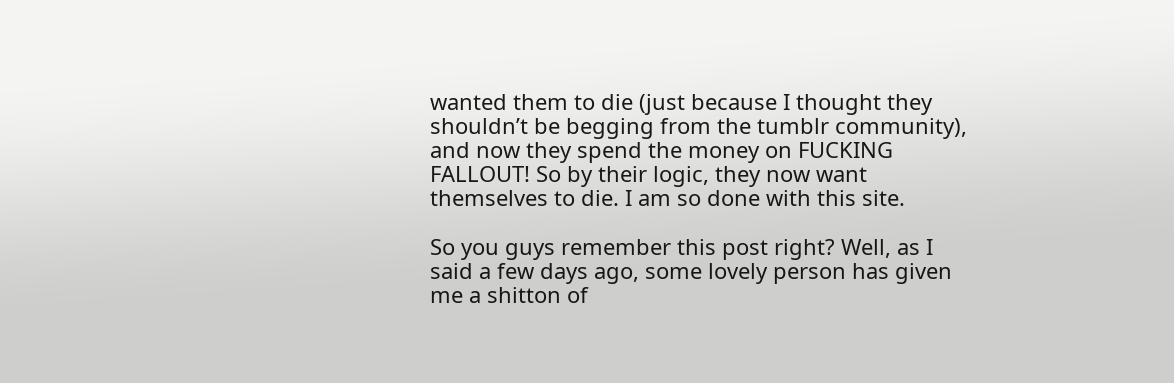wanted them to die (just because I thought they shouldn’t be begging from the tumblr community), and now they spend the money on FUCKING FALLOUT! So by their logic, they now want themselves to die. I am so done with this site.

So you guys remember this post right? Well, as I said a few days ago, some lovely person has given me a shitton of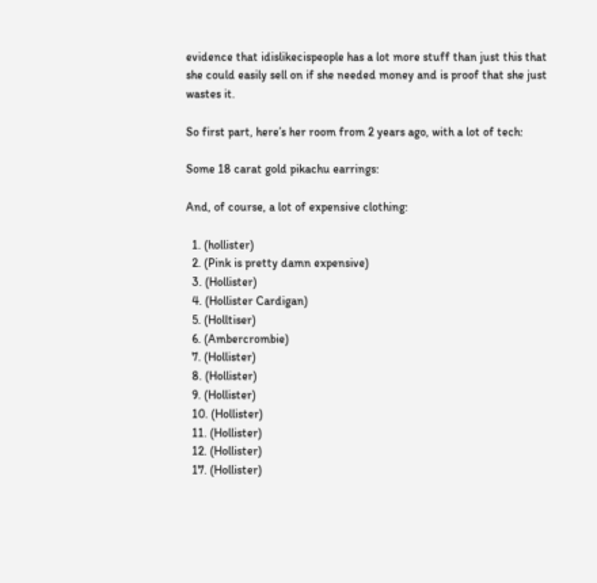evidence that idislikecispeople has a lot more stuff than just this that she could easily sell on if she needed money and is proof that she just wastes it.

So first part, here’s her room from 2 years ago, with a lot of tech:

Some 18 carat gold pikachu earrings:

And, of course, a lot of expensive clothing:

  1. (hollister)
  2. (Pink is pretty damn expensive)
  3. (Hollister)
  4. (Hollister Cardigan)
  5. (Holltiser)
  6. (Ambercrombie)
  7. (Hollister)
  8. (Hollister)
  9. (Hollister)
  10. (Hollister)
  11. (Hollister)
  12. (Hollister)
  17. (Hollister)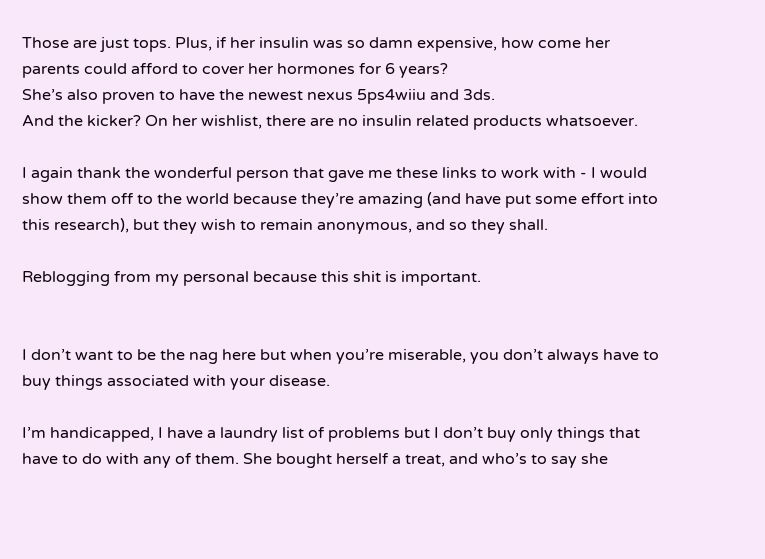Those are just tops. Plus, if her insulin was so damn expensive, how come her parents could afford to cover her hormones for 6 years?
She’s also proven to have the newest nexus 5ps4wiiu and 3ds.
And the kicker? On her wishlist, there are no insulin related products whatsoever.

I again thank the wonderful person that gave me these links to work with - I would show them off to the world because they’re amazing (and have put some effort into this research), but they wish to remain anonymous, and so they shall.

Reblogging from my personal because this shit is important.


I don’t want to be the nag here but when you’re miserable, you don’t always have to buy things associated with your disease.

I’m handicapped, I have a laundry list of problems but I don’t buy only things that have to do with any of them. She bought herself a treat, and who’s to say she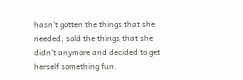hasn’t gotten the things that she needed, sold the things that she didn’t anymore and decided to get herself something fun.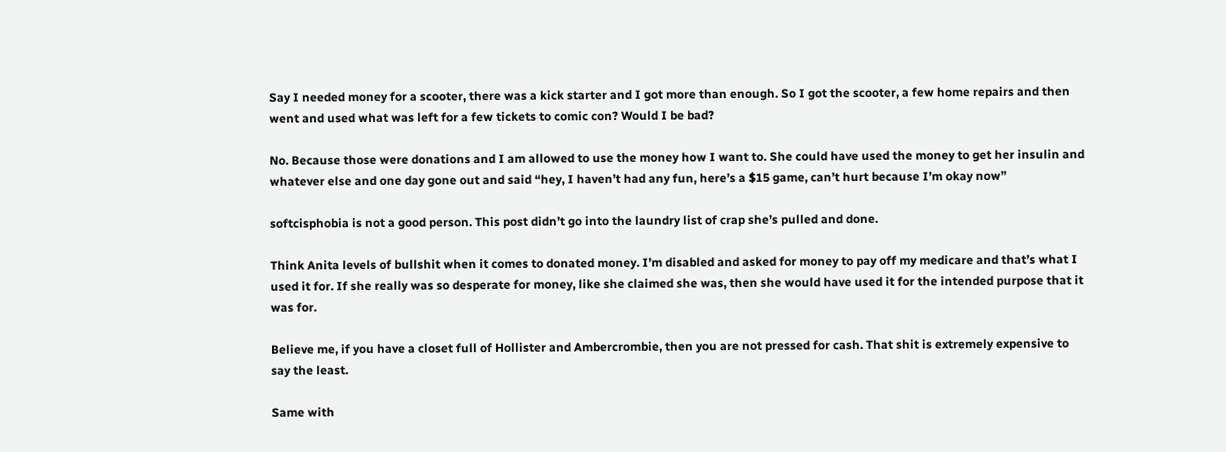Say I needed money for a scooter, there was a kick starter and I got more than enough. So I got the scooter, a few home repairs and then went and used what was left for a few tickets to comic con? Would I be bad?

No. Because those were donations and I am allowed to use the money how I want to. She could have used the money to get her insulin and whatever else and one day gone out and said “hey, I haven’t had any fun, here’s a $15 game, can’t hurt because I’m okay now”

softcisphobia is not a good person. This post didn’t go into the laundry list of crap she’s pulled and done.

Think Anita levels of bullshit when it comes to donated money. I’m disabled and asked for money to pay off my medicare and that’s what I used it for. If she really was so desperate for money, like she claimed she was, then she would have used it for the intended purpose that it was for.

Believe me, if you have a closet full of Hollister and Ambercrombie, then you are not pressed for cash. That shit is extremely expensive to say the least.

Same with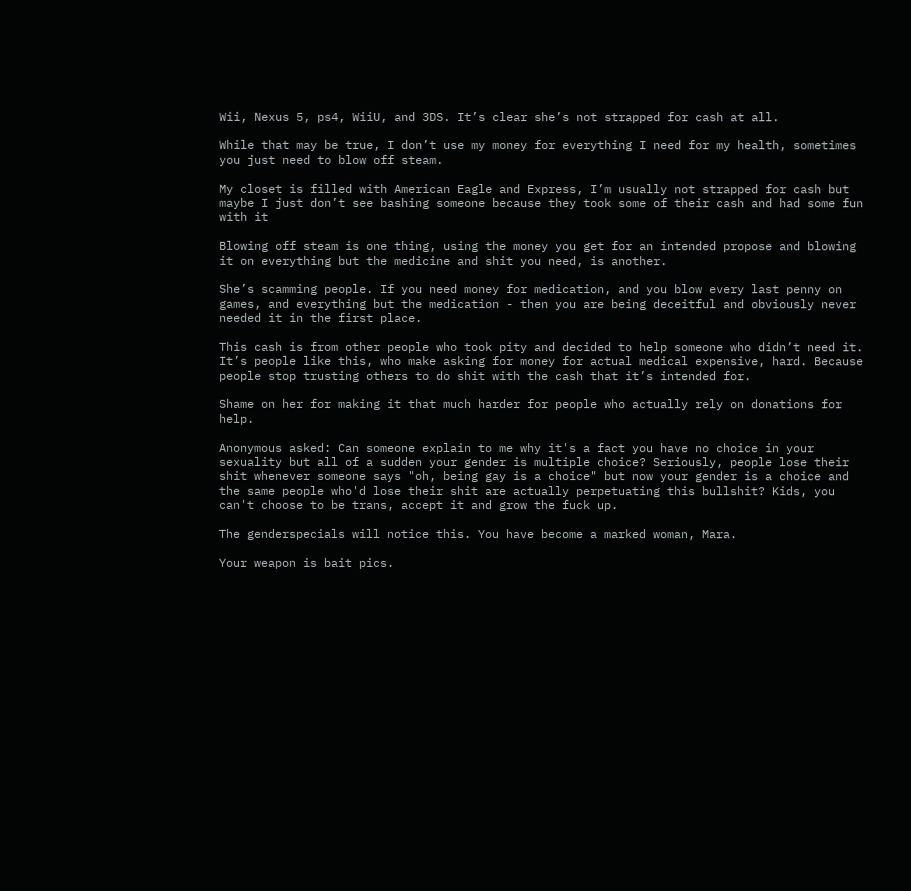Wii, Nexus 5, ps4, WiiU, and 3DS. It’s clear she’s not strapped for cash at all.

While that may be true, I don’t use my money for everything I need for my health, sometimes you just need to blow off steam.

My closet is filled with American Eagle and Express, I’m usually not strapped for cash but maybe I just don’t see bashing someone because they took some of their cash and had some fun with it

Blowing off steam is one thing, using the money you get for an intended propose and blowing it on everything but the medicine and shit you need, is another.

She’s scamming people. If you need money for medication, and you blow every last penny on games, and everything but the medication - then you are being deceitful and obviously never needed it in the first place.

This cash is from other people who took pity and decided to help someone who didn’t need it. It’s people like this, who make asking for money for actual medical expensive, hard. Because people stop trusting others to do shit with the cash that it’s intended for.

Shame on her for making it that much harder for people who actually rely on donations for help.

Anonymous asked: Can someone explain to me why it's a fact you have no choice in your sexuality but all of a sudden your gender is multiple choice? Seriously, people lose their shit whenever someone says "oh, being gay is a choice" but now your gender is a choice and the same people who'd lose their shit are actually perpetuating this bullshit? Kids, you can't choose to be trans, accept it and grow the fuck up.

The genderspecials will notice this. You have become a marked woman, Mara.

Your weapon is bait pics.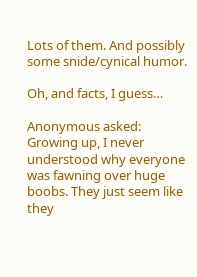Lots of them. And possibly some snide/cynical humor.

Oh, and facts, I guess…

Anonymous asked: Growing up, I never understood why everyone was fawning over huge boobs. They just seem like they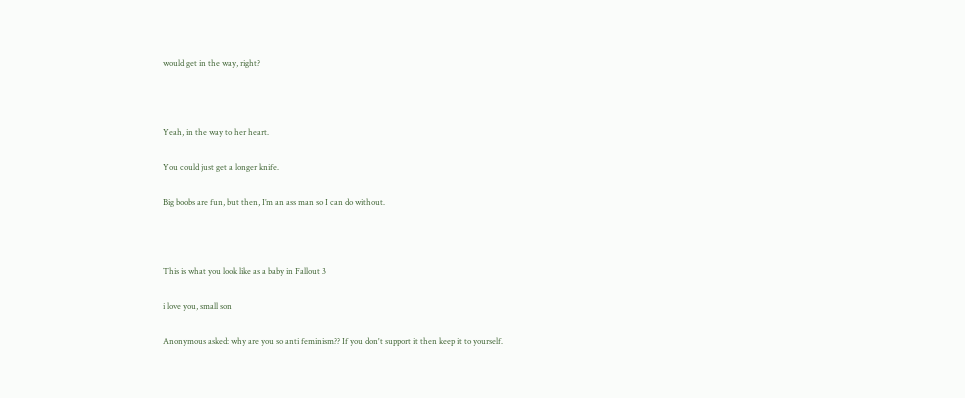would get in the way, right?



Yeah, in the way to her heart.

You could just get a longer knife.

Big boobs are fun, but then, I’m an ass man so I can do without.



This is what you look like as a baby in Fallout 3

i love you, small son

Anonymous asked: why are you so anti feminism?? If you don't support it then keep it to yourself.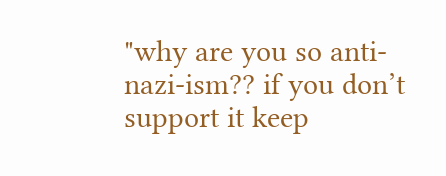"why are you so anti-nazi-ism?? if you don’t support it keep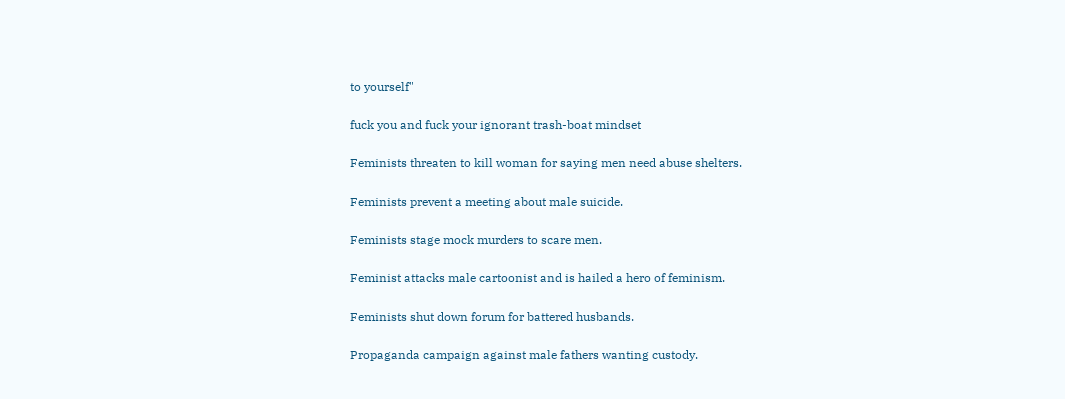to yourself"

fuck you and fuck your ignorant trash-boat mindset

Feminists threaten to kill woman for saying men need abuse shelters.

Feminists prevent a meeting about male suicide.

Feminists stage mock murders to scare men.

Feminist attacks male cartoonist and is hailed a hero of feminism.

Feminists shut down forum for battered husbands.

Propaganda campaign against male fathers wanting custody.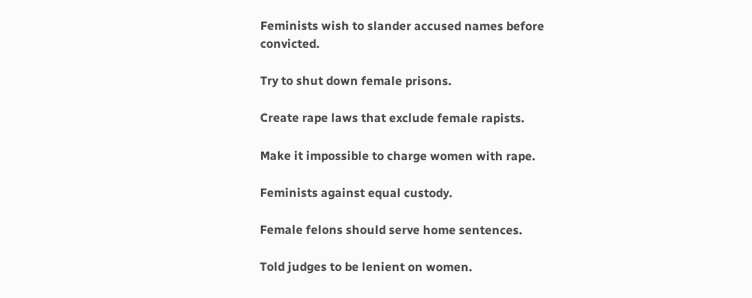Feminists wish to slander accused names before convicted.

Try to shut down female prisons.

Create rape laws that exclude female rapists.

Make it impossible to charge women with rape.

Feminists against equal custody.

Female felons should serve home sentences.

Told judges to be lenient on women.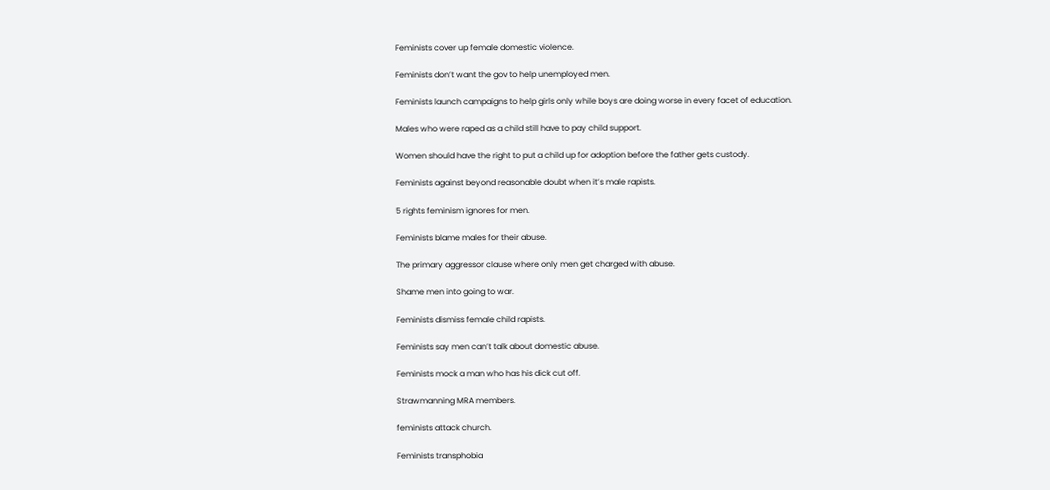Feminists cover up female domestic violence.

Feminists don’t want the gov to help unemployed men.

Feminists launch campaigns to help girls only while boys are doing worse in every facet of education.

Males who were raped as a child still have to pay child support.

Women should have the right to put a child up for adoption before the father gets custody.

Feminists against beyond reasonable doubt when it’s male rapists.

5 rights feminism ignores for men.

Feminists blame males for their abuse.

The primary aggressor clause where only men get charged with abuse.

Shame men into going to war.

Feminists dismiss female child rapists.

Feminists say men can’t talk about domestic abuse.

Feminists mock a man who has his dick cut off.

Strawmanning MRA members.

feminists attack church.

Feminists transphobia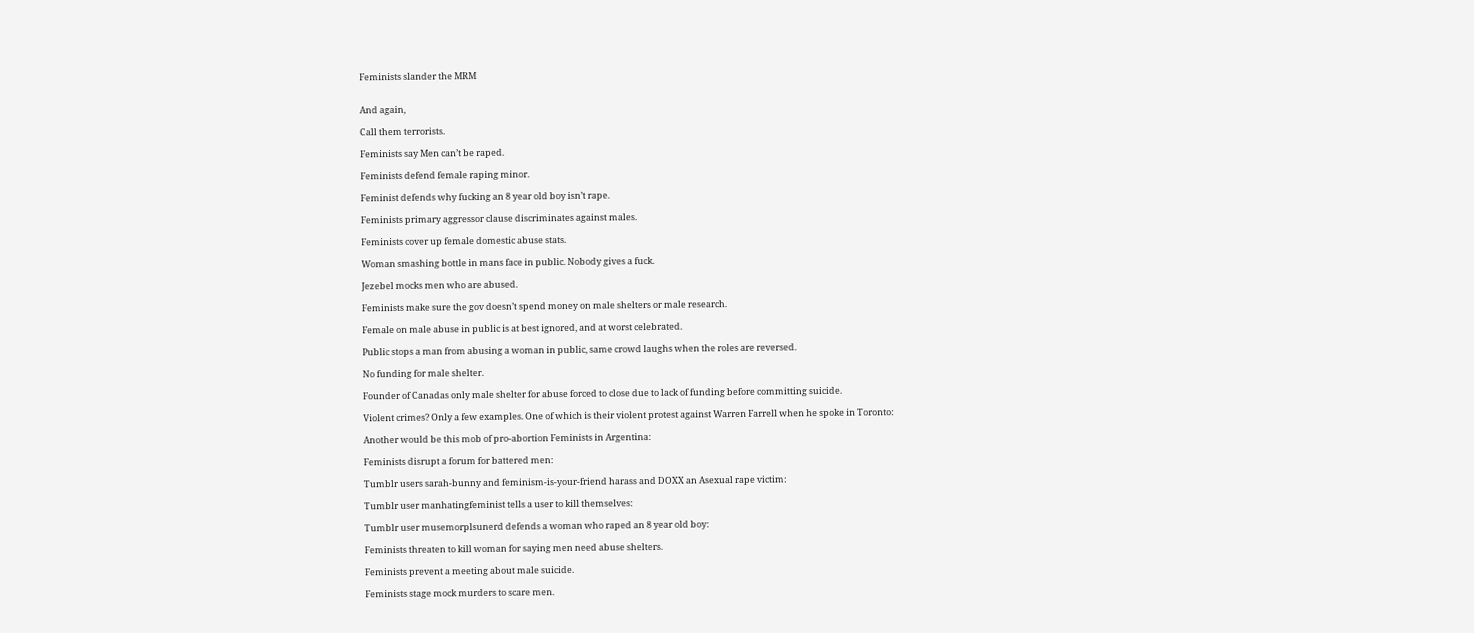Feminists slander the MRM


And again,

Call them terrorists.

Feminists say Men can’t be raped.

Feminists defend female raping minor.

Feminist defends why fucking an 8 year old boy isn’t rape.

Feminists primary aggressor clause discriminates against males.

Feminists cover up female domestic abuse stats.

Woman smashing bottle in mans face in public. Nobody gives a fuck.

Jezebel mocks men who are abused.

Feminists make sure the gov doesn’t spend money on male shelters or male research.

Female on male abuse in public is at best ignored, and at worst celebrated.

Public stops a man from abusing a woman in public, same crowd laughs when the roles are reversed.

No funding for male shelter.

Founder of Canadas only male shelter for abuse forced to close due to lack of funding before committing suicide.

Violent crimes? Only a few examples. One of which is their violent protest against Warren Farrell when he spoke in Toronto:

Another would be this mob of pro-abortion Feminists in Argentina:

Feminists disrupt a forum for battered men:

Tumblr users sarah-bunny and feminism-is-your-friend harass and DOXX an Asexual rape victim:

Tumblr user manhatingfeminist tells a user to kill themselves:

Tumblr user musemorplsunerd defends a woman who raped an 8 year old boy:

Feminists threaten to kill woman for saying men need abuse shelters.

Feminists prevent a meeting about male suicide.

Feminists stage mock murders to scare men.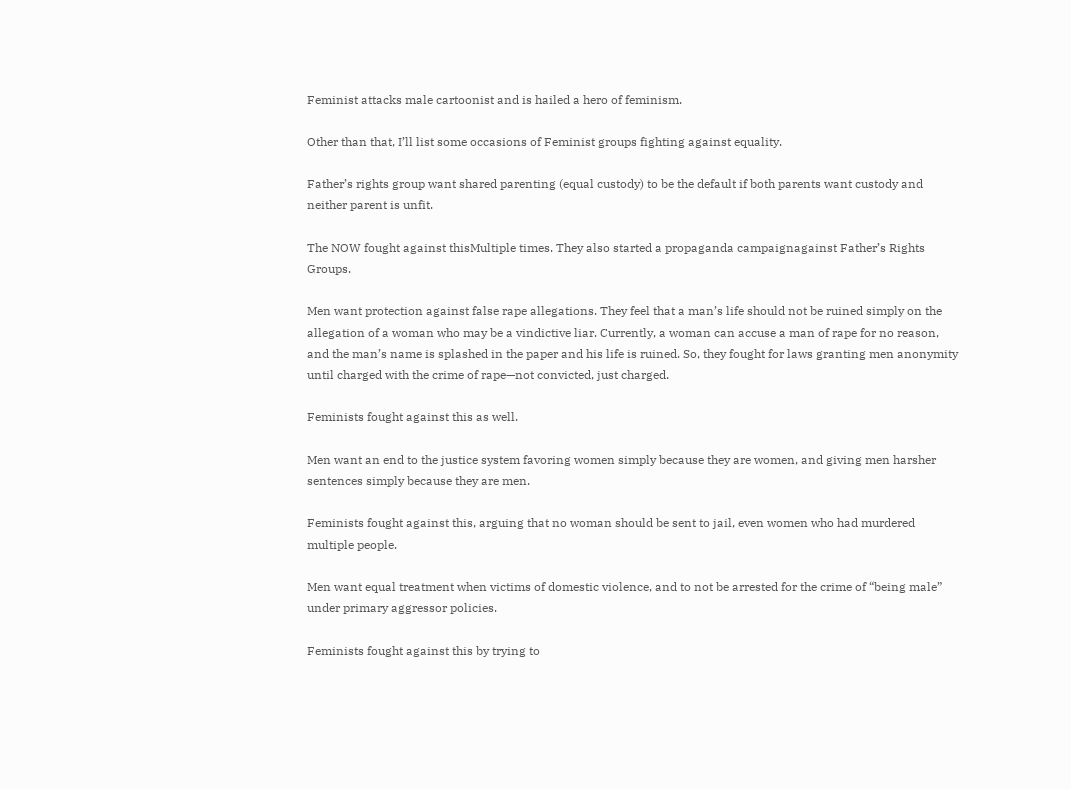Feminist attacks male cartoonist and is hailed a hero of feminism.

Other than that, I’ll list some occasions of Feminist groups fighting against equality.

Father’s rights group want shared parenting (equal custody) to be the default if both parents want custody and neither parent is unfit.

The NOW fought against thisMultiple times. They also started a propaganda campaignagainst Father’s Rights Groups.

Men want protection against false rape allegations. They feel that a man’s life should not be ruined simply on the allegation of a woman who may be a vindictive liar. Currently, a woman can accuse a man of rape for no reason, and the man’s name is splashed in the paper and his life is ruined. So, they fought for laws granting men anonymity until charged with the crime of rape—not convicted, just charged.

Feminists fought against this as well.

Men want an end to the justice system favoring women simply because they are women, and giving men harsher sentences simply because they are men.

Feminists fought against this, arguing that no woman should be sent to jail, even women who had murdered multiple people.

Men want equal treatment when victims of domestic violence, and to not be arrested for the crime of “being male” under primary aggressor policies.

Feminists fought against this by trying to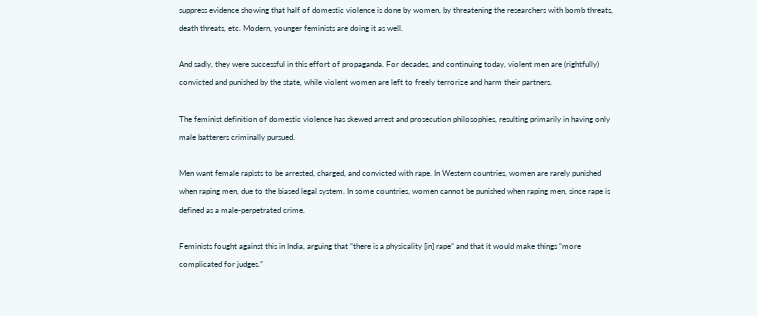suppress evidence showing that half of domestic violence is done by women, by threatening the researchers with bomb threats, death threats, etc. Modern, younger feminists are doing it as well.

And sadly, they were successful in this effort of propaganda. For decades, and continuing today, violent men are (rightfully) convicted and punished by the state, while violent women are left to freely terrorize and harm their partners.

The feminist definition of domestic violence has skewed arrest and prosecution philosophies, resulting primarily in having only male batterers criminally pursued.

Men want female rapists to be arrested, charged, and convicted with rape. In Western countries, women are rarely punished when raping men, due to the biased legal system. In some countries, women cannot be punished when raping men, since rape is defined as a male-perpetrated crime.

Feminists fought against this in India, arguing that “there is a physicality [in] rape” and that it would make things “more complicated for judges.”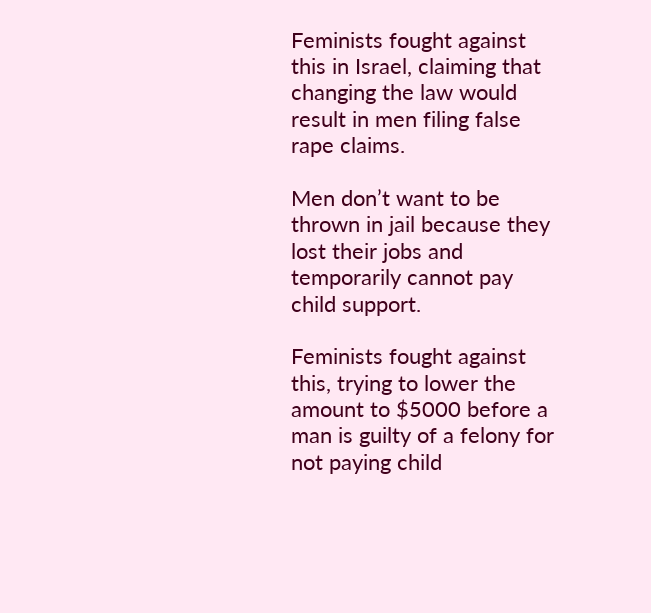Feminists fought against this in Israel, claiming that changing the law would result in men filing false rape claims.

Men don’t want to be thrown in jail because they lost their jobs and temporarily cannot pay child support.

Feminists fought against this, trying to lower the amount to $5000 before a man is guilty of a felony for not paying child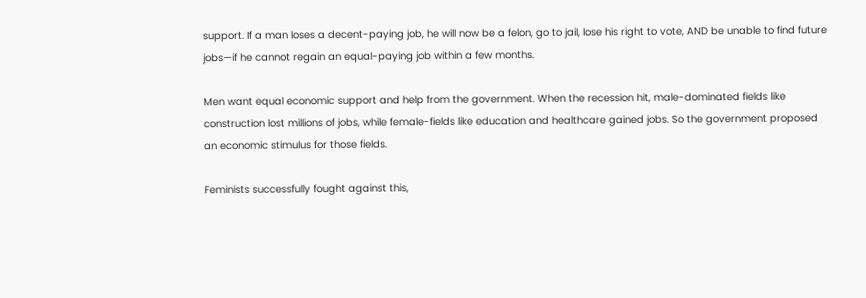support. If a man loses a decent-paying job, he will now be a felon, go to jail, lose his right to vote, AND be unable to find future jobs—if he cannot regain an equal-paying job within a few months.

Men want equal economic support and help from the government. When the recession hit, male-dominated fields like construction lost millions of jobs, while female-fields like education and healthcare gained jobs. So the government proposed an economic stimulus for those fields.

Feminists successfully fought against this,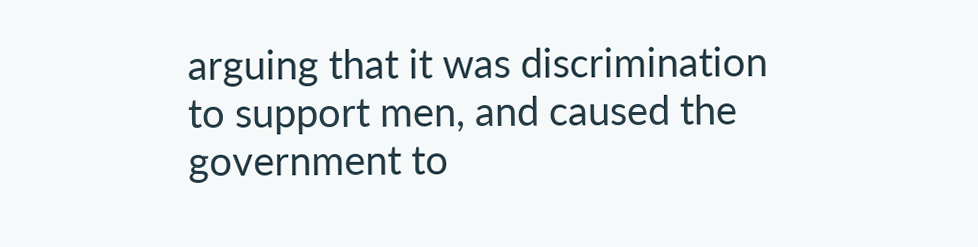arguing that it was discrimination to support men, and caused the government to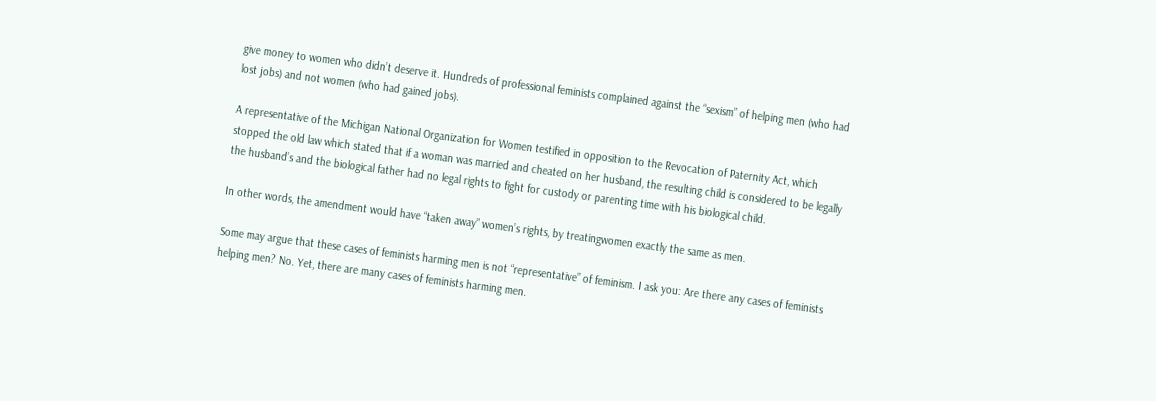give money to women who didn’t deserve it. Hundreds of professional feminists complained against the “sexism” of helping men (who had lost jobs) and not women (who had gained jobs).

A representative of the Michigan National Organization for Women testified in opposition to the Revocation of Paternity Act, which stopped the old law which stated that if a woman was married and cheated on her husband, the resulting child is considered to be legally the husband’s and the biological father had no legal rights to fight for custody or parenting time with his biological child.

In other words, the amendment would have “taken away” women’s rights, by treatingwomen exactly the same as men.

Some may argue that these cases of feminists harming men is not “representative” of feminism. I ask you: Are there any cases of feminists helping men? No. Yet, there are many cases of feminists harming men.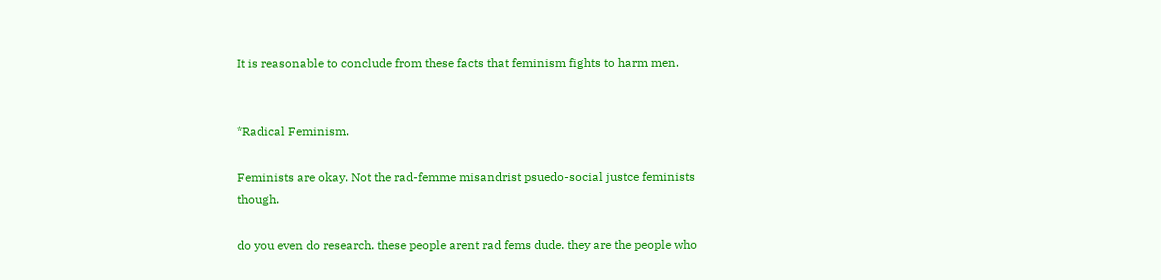It is reasonable to conclude from these facts that feminism fights to harm men.


*Radical Feminism.

Feminists are okay. Not the rad-femme misandrist psuedo-social justce feminists though.

do you even do research. these people arent rad fems dude. they are the people who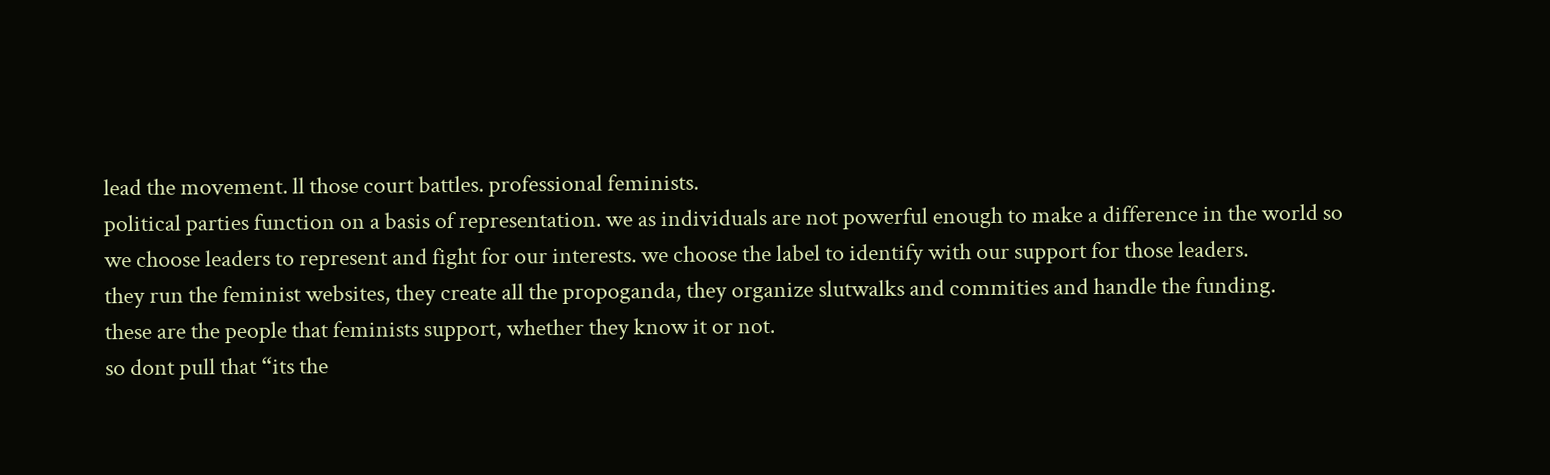lead the movement. ll those court battles. professional feminists.
political parties function on a basis of representation. we as individuals are not powerful enough to make a difference in the world so we choose leaders to represent and fight for our interests. we choose the label to identify with our support for those leaders.
they run the feminist websites, they create all the propoganda, they organize slutwalks and commities and handle the funding.
these are the people that feminists support, whether they know it or not.
so dont pull that “its the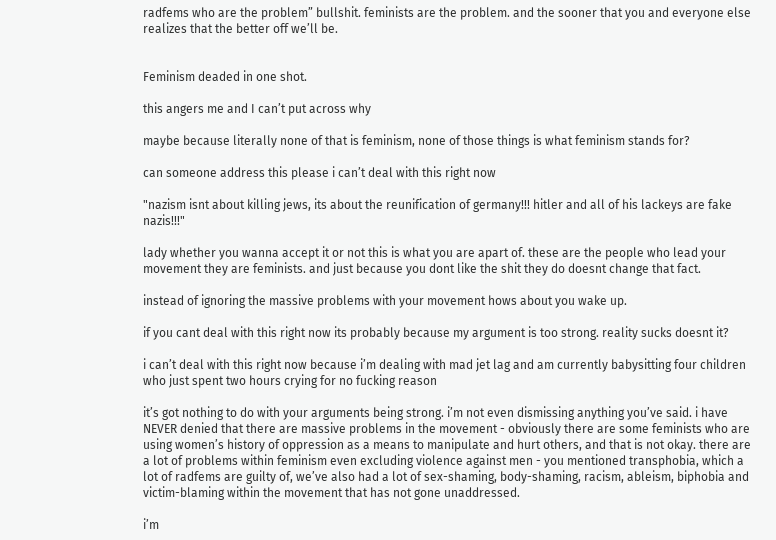radfems who are the problem” bullshit. feminists are the problem. and the sooner that you and everyone else realizes that the better off we’ll be.


Feminism deaded in one shot.

this angers me and I can’t put across why

maybe because literally none of that is feminism, none of those things is what feminism stands for?

can someone address this please i can’t deal with this right now

"nazism isnt about killing jews, its about the reunification of germany!!! hitler and all of his lackeys are fake nazis!!!"

lady whether you wanna accept it or not this is what you are apart of. these are the people who lead your movement they are feminists. and just because you dont like the shit they do doesnt change that fact.

instead of ignoring the massive problems with your movement hows about you wake up.

if you cant deal with this right now its probably because my argument is too strong. reality sucks doesnt it?

i can’t deal with this right now because i’m dealing with mad jet lag and am currently babysitting four children who just spent two hours crying for no fucking reason

it’s got nothing to do with your arguments being strong. i’m not even dismissing anything you’ve said. i have NEVER denied that there are massive problems in the movement - obviously there are some feminists who are using women’s history of oppression as a means to manipulate and hurt others, and that is not okay. there are a lot of problems within feminism even excluding violence against men - you mentioned transphobia, which a lot of radfems are guilty of, we’ve also had a lot of sex-shaming, body-shaming, racism, ableism, biphobia and victim-blaming within the movement that has not gone unaddressed.

i’m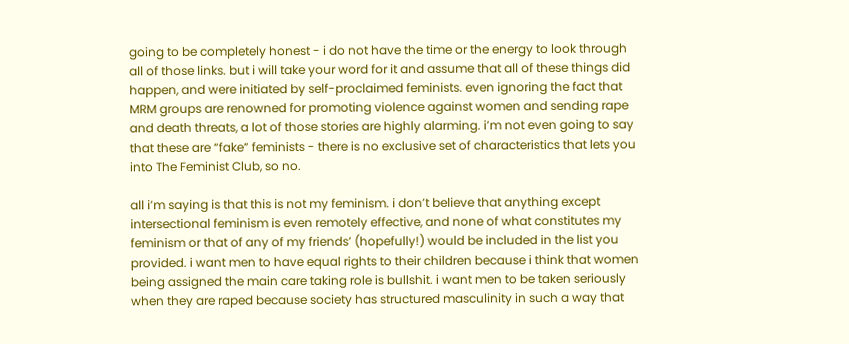going to be completely honest - i do not have the time or the energy to look through all of those links. but i will take your word for it and assume that all of these things did happen, and were initiated by self-proclaimed feminists. even ignoring the fact that MRM groups are renowned for promoting violence against women and sending rape and death threats, a lot of those stories are highly alarming. i’m not even going to say that these are “fake” feminists - there is no exclusive set of characteristics that lets you into The Feminist Club, so no.

all i’m saying is that this is not my feminism. i don’t believe that anything except intersectional feminism is even remotely effective, and none of what constitutes my feminism or that of any of my friends’ (hopefully!) would be included in the list you provided. i want men to have equal rights to their children because i think that women being assigned the main care taking role is bullshit. i want men to be taken seriously when they are raped because society has structured masculinity in such a way that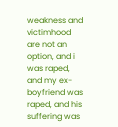weakness and victimhood are not an option, and i was raped, and my ex-boyfriend was raped, and his suffering was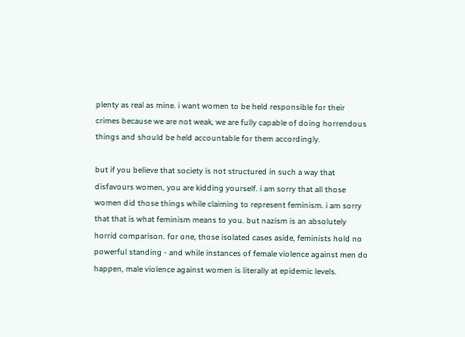plenty as real as mine. i want women to be held responsible for their crimes because we are not weak, we are fully capable of doing horrendous things and should be held accountable for them accordingly.

but if you believe that society is not structured in such a way that disfavours women, you are kidding yourself. i am sorry that all those women did those things while claiming to represent feminism. i am sorry that that is what feminism means to you. but nazism is an absolutely horrid comparison. for one, those isolated cases aside, feminists hold no powerful standing - and while instances of female violence against men do happen, male violence against women is literally at epidemic levels.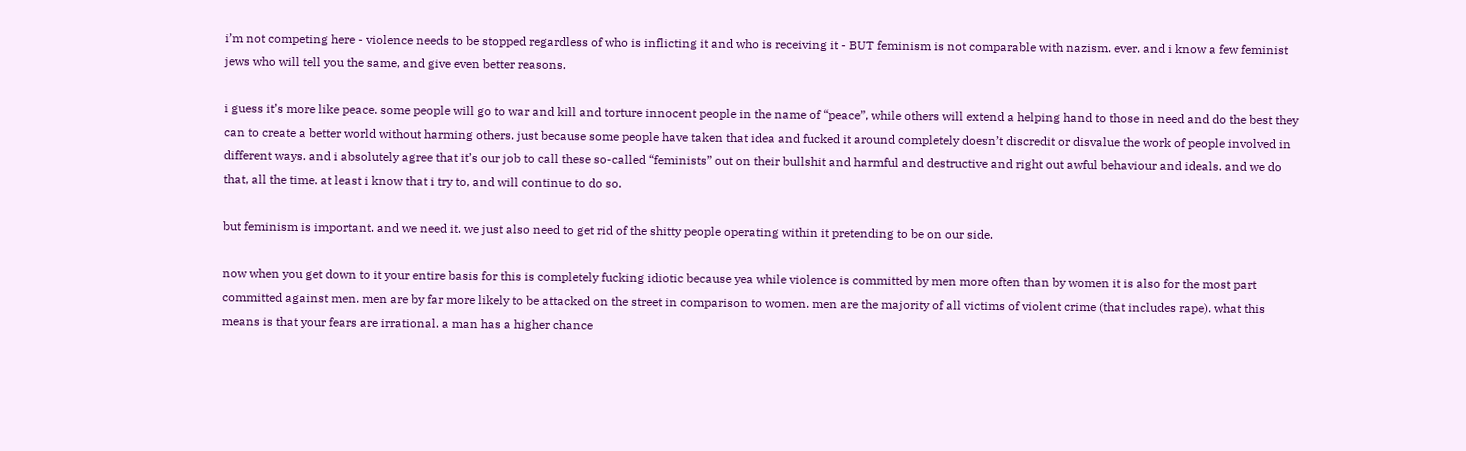i’m not competing here - violence needs to be stopped regardless of who is inflicting it and who is receiving it - BUT feminism is not comparable with nazism. ever. and i know a few feminist jews who will tell you the same, and give even better reasons.

i guess it’s more like peace. some people will go to war and kill and torture innocent people in the name of “peace”, while others will extend a helping hand to those in need and do the best they can to create a better world without harming others. just because some people have taken that idea and fucked it around completely doesn’t discredit or disvalue the work of people involved in different ways. and i absolutely agree that it’s our job to call these so-called “feminists” out on their bullshit and harmful and destructive and right out awful behaviour and ideals. and we do that, all the time. at least i know that i try to, and will continue to do so.

but feminism is important. and we need it. we just also need to get rid of the shitty people operating within it pretending to be on our side.

now when you get down to it your entire basis for this is completely fucking idiotic because yea while violence is committed by men more often than by women it is also for the most part committed against men. men are by far more likely to be attacked on the street in comparison to women. men are the majority of all victims of violent crime (that includes rape). what this means is that your fears are irrational. a man has a higher chance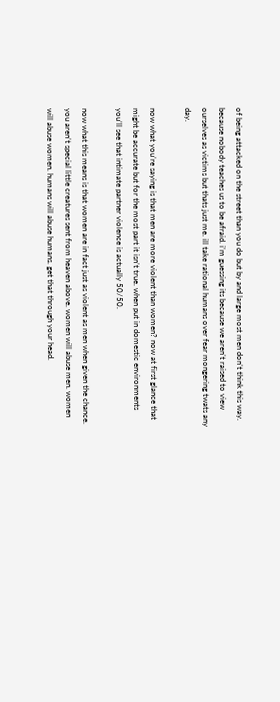of being attacked on the street than you do but by and large most men don’t think this way. because nobody teaches us to be afraid. i’m guessing its because we aren’t raised to view ourselves as victims but thats just me. ill take rational humans over fear mongering twats any day.

now what you’re saying is that men are more violent than women? now at first glance that might be accurate but for the most part it isn’t true. when put in domestic environments you’ll see that intimate partner violence is actually 50/50.

now what this means is that women are in fact just as violent as men when given the chance. you aren’t special little creatures sent from heaven above. women will abuse men. women will abuse women. humans will abuse humans. get that through your head.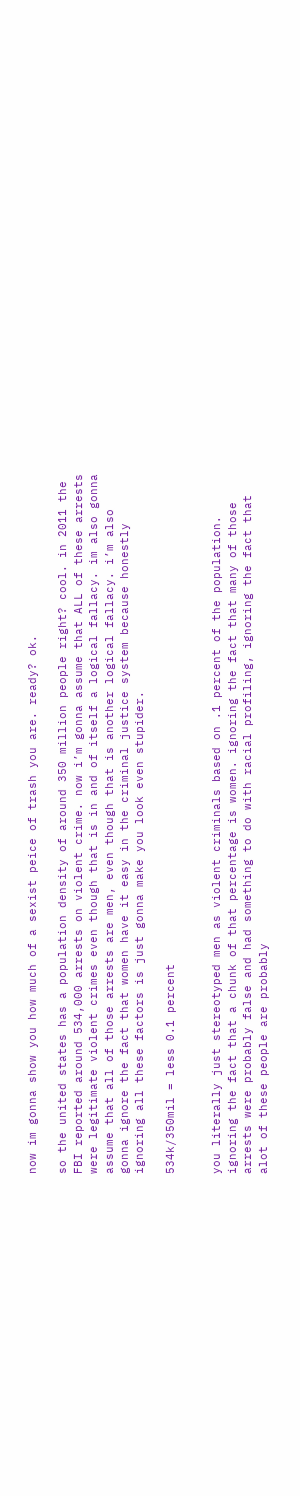now im gonna show you how much of a sexist peice of trash you are. ready? ok.

so the united states has a population density of around 350 million people right? cool. in 2011 the FBI reported around 534,000 arrests on violent crime. now i’m gonna assume that ALL of these arrests were legitimate violent crimes even though that is in and of itself a logical fallacy. im also gonna assume that all of those arrests are men, even though that is another logical fallacy. i’m also gonna ignore the fact that women have it easy in the criminal justice system because honestly ignoring all these factors is just gonna make you look even stupider.

534k/350mil = less 0.1 percent


you literally just stereotyped men as violent criminals based on .1 percent of the population. ignoring the fact that a chunk of that percentage is women. ignoring the fact that many of those arrests were probably false and had something to do with racial profiling, ignoring the fact that alot of these people are probably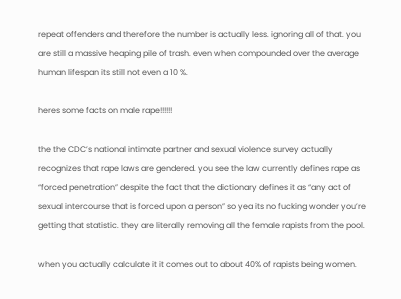repeat offenders and therefore the number is actually less. ignoring all of that. you are still a massive heaping pile of trash. even when compounded over the average human lifespan its still not even a 10 %.

heres some facts on male rape!!!!!!

the the CDC’s national intimate partner and sexual violence survey actually recognizes that rape laws are gendered. you see the law currently defines rape as “forced penetration” despite the fact that the dictionary defines it as “any act of sexual intercourse that is forced upon a person” so yea its no fucking wonder you’re getting that statistic. they are literally removing all the female rapists from the pool.

when you actually calculate it it comes out to about 40% of rapists being women.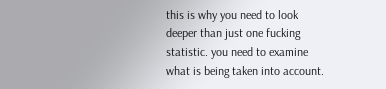this is why you need to look deeper than just one fucking statistic. you need to examine what is being taken into account.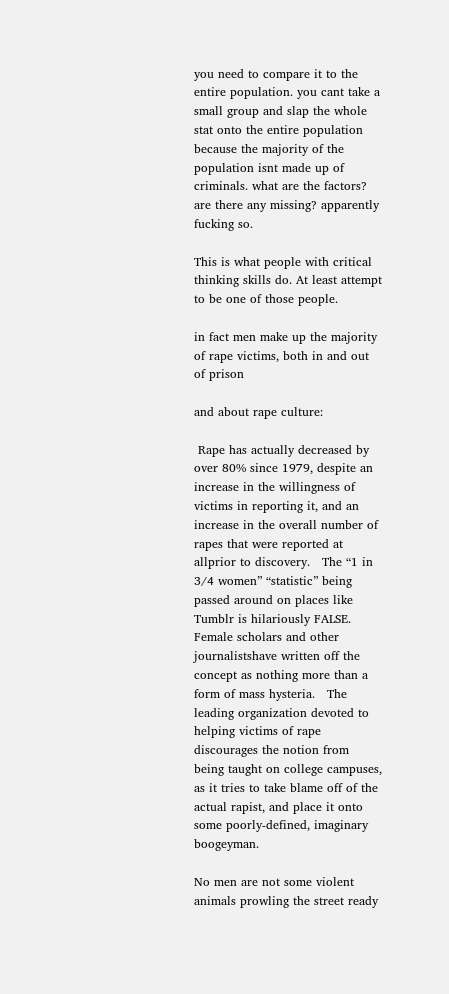you need to compare it to the entire population. you cant take a small group and slap the whole stat onto the entire population because the majority of the population isnt made up of criminals. what are the factors? are there any missing? apparently fucking so.

This is what people with critical thinking skills do. At least attempt to be one of those people.

in fact men make up the majority of rape victims, both in and out of prison

and about rape culture:

 Rape has actually decreased by over 80% since 1979, despite an increase in the willingness of victims in reporting it, and an increase in the overall number of rapes that were reported at allprior to discovery.   The “1 in 3/4 women” “statistic” being passed around on places like Tumblr is hilariously FALSE.  Female scholars and other journalistshave written off the concept as nothing more than a form of mass hysteria.   The leading organization devoted to helping victims of rape discourages the notion from being taught on college campuses, as it tries to take blame off of the actual rapist, and place it onto some poorly-defined, imaginary boogeyman.

No men are not some violent animals prowling the street ready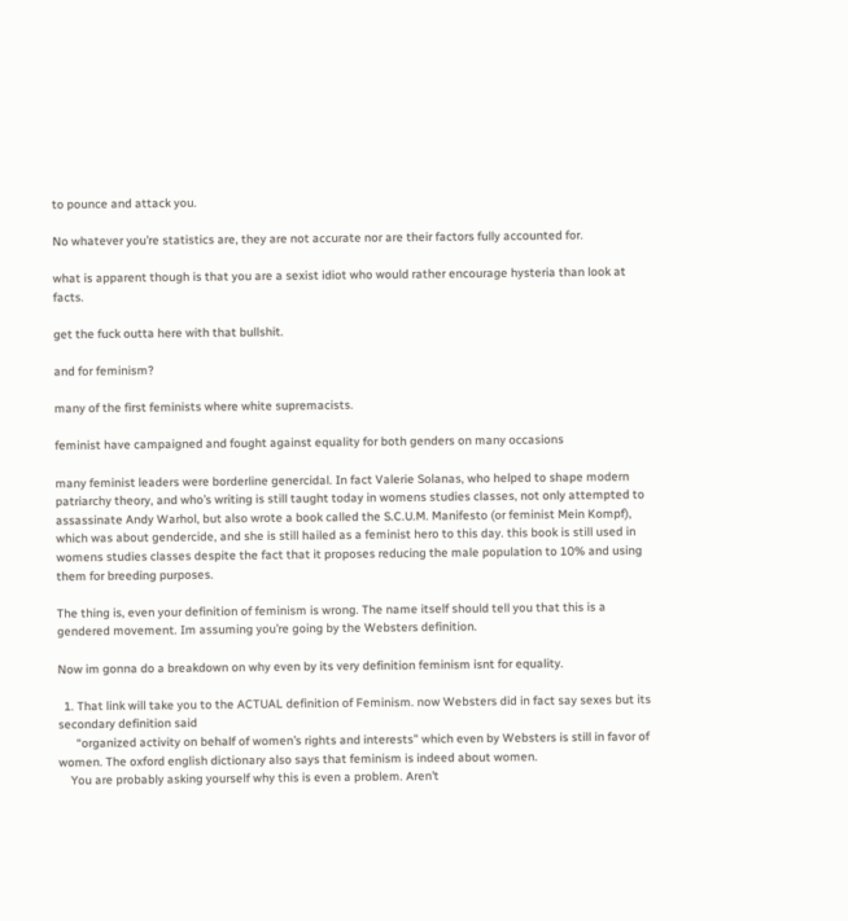to pounce and attack you.

No whatever you’re statistics are, they are not accurate nor are their factors fully accounted for.

what is apparent though is that you are a sexist idiot who would rather encourage hysteria than look at facts.

get the fuck outta here with that bullshit.

and for feminism?

many of the first feminists where white supremacists.

feminist have campaigned and fought against equality for both genders on many occasions

many feminist leaders were borderline genercidal. In fact Valerie Solanas, who helped to shape modern patriarchy theory, and who’s writing is still taught today in womens studies classes, not only attempted to assassinate Andy Warhol, but also wrote a book called the S.C.U.M. Manifesto (or feminist Mein Kompf), which was about gendercide, and she is still hailed as a feminist hero to this day. this book is still used in womens studies classes despite the fact that it proposes reducing the male population to 10% and using them for breeding purposes.

The thing is, even your definition of feminism is wrong. The name itself should tell you that this is a gendered movement. Im assuming you’re going by the Websters definition.

Now im gonna do a breakdown on why even by its very definition feminism isnt for equality.

  1. That link will take you to the ACTUAL definition of Feminism. now Websters did in fact say sexes but its secondary definition said
      “organized activity on behalf of women’s rights and interests" which even by Websters is still in favor of women. The oxford english dictionary also says that feminism is indeed about women.
    You are probably asking yourself why this is even a problem. Aren’t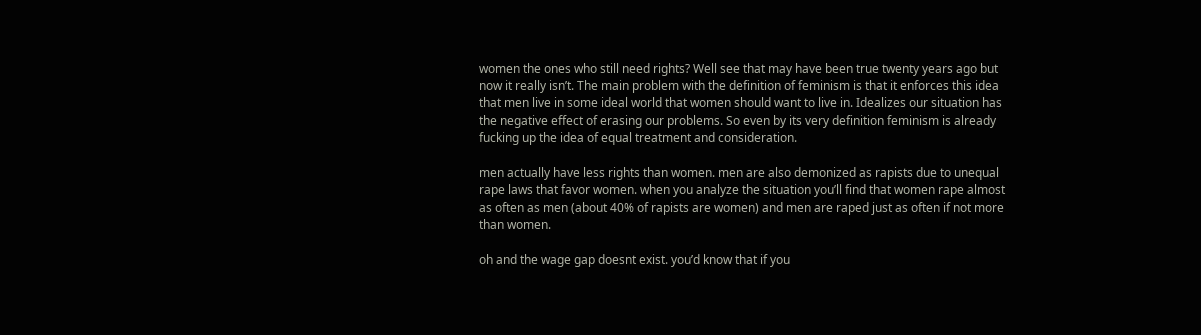women the ones who still need rights? Well see that may have been true twenty years ago but now it really isn’t. The main problem with the definition of feminism is that it enforces this idea that men live in some ideal world that women should want to live in. Idealizes our situation has the negative effect of erasing our problems. So even by its very definition feminism is already fucking up the idea of equal treatment and consideration.

men actually have less rights than women. men are also demonized as rapists due to unequal rape laws that favor women. when you analyze the situation you’ll find that women rape almost as often as men (about 40% of rapists are women) and men are raped just as often if not more than women.

oh and the wage gap doesnt exist. you’d know that if you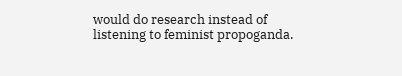would do research instead of listening to feminist propoganda.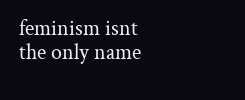feminism isnt the only name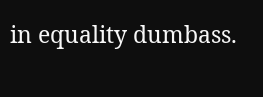in equality dumbass.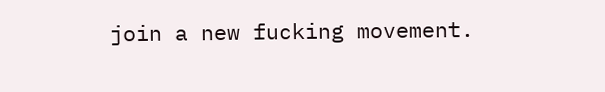join a new fucking movement.